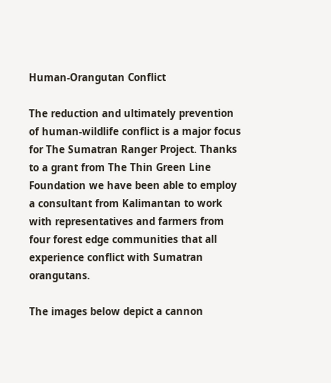Human-Orangutan Conflict

The reduction and ultimately prevention of human-wildlife conflict is a major focus for The Sumatran Ranger Project. Thanks to a grant from The Thin Green Line Foundation we have been able to employ a consultant from Kalimantan to work with representatives and farmers from four forest edge communities that all experience conflict with Sumatran orangutans.

The images below depict a cannon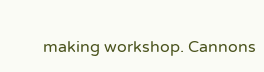making workshop. Cannons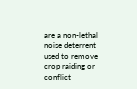are a non-lethal noise deterrent used to remove crop raiding or conflict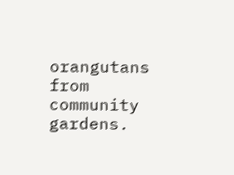orangutans from community gardens.